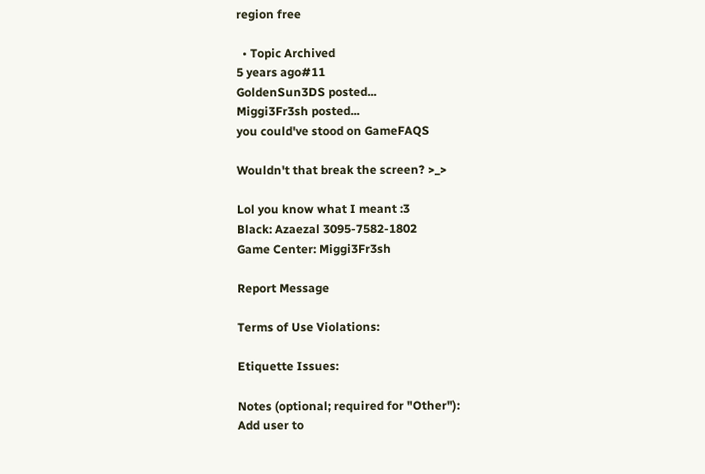region free

  • Topic Archived
5 years ago#11
GoldenSun3DS posted...
Miggi3Fr3sh posted...
you could've stood on GameFAQS

Wouldn't that break the screen? >_>

Lol you know what I meant :3
Black: Azaezal 3095-7582-1802
Game Center: Miggi3Fr3sh

Report Message

Terms of Use Violations:

Etiquette Issues:

Notes (optional; required for "Other"):
Add user to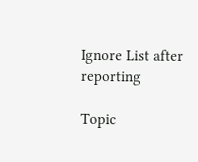Ignore List after reporting

Topic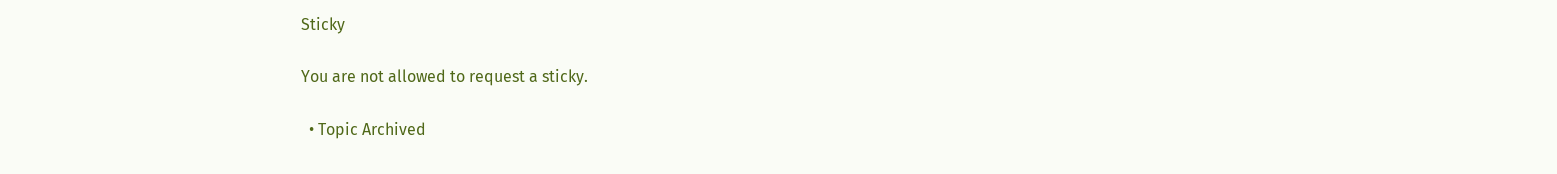Sticky

You are not allowed to request a sticky.

  • Topic Archived